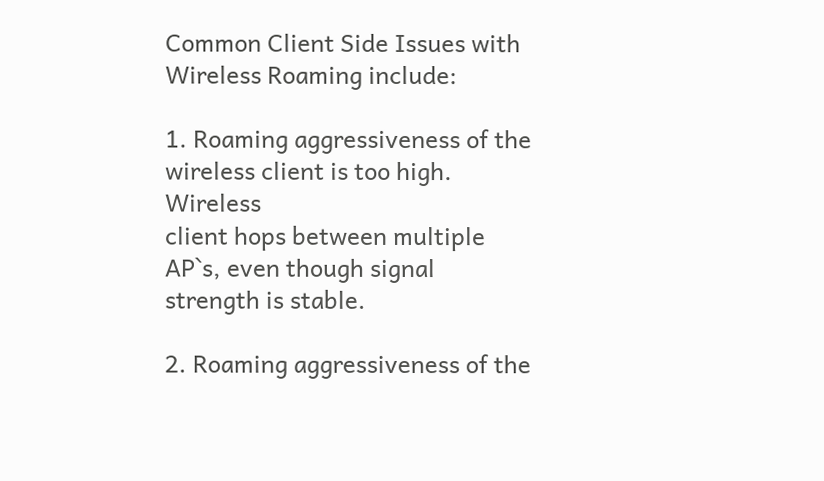Common Client Side Issues with Wireless Roaming include:

1. Roaming aggressiveness of the wireless client is too high. Wireless
client hops between multiple AP`s, even though signal strength is stable.

2. Roaming aggressiveness of the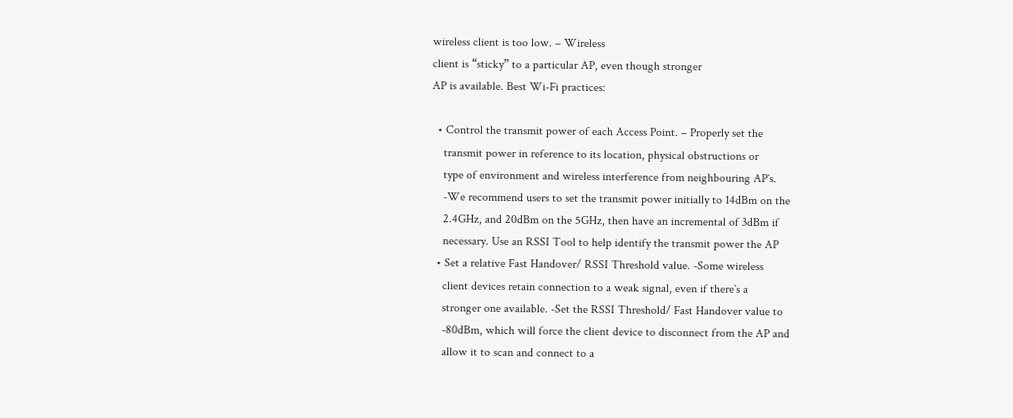wireless client is too low. – Wireless
client is “sticky” to a particular AP, even though stronger
AP is available. Best Wi-Fi practices:

  • Control the transmit power of each Access Point. – Properly set the
    transmit power in reference to its location, physical obstructions or
    type of environment and wireless interference from neighbouring AP`s.
    -We recommend users to set the transmit power initially to 14dBm on the
    2.4GHz, and 20dBm on the 5GHz, then have an incremental of 3dBm if
    necessary. Use an RSSI Tool to help identify the transmit power the AP
  • Set a relative Fast Handover/ RSSI Threshold value. -Some wireless
    client devices retain connection to a weak signal, even if there`s a
    stronger one available. -Set the RSSI Threshold/ Fast Handover value to
    -80dBm, which will force the client device to disconnect from the AP and
    allow it to scan and connect to a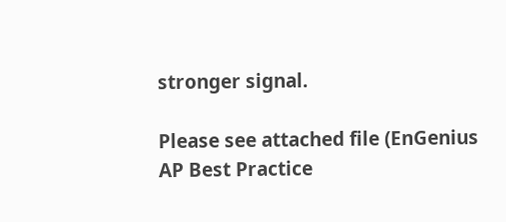stronger signal.

Please see attached file (EnGenius AP Best Practice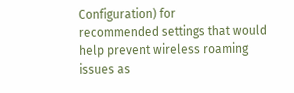Configuration) for
recommended settings that would help prevent wireless roaming issues as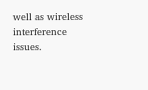well as wireless interference issues.